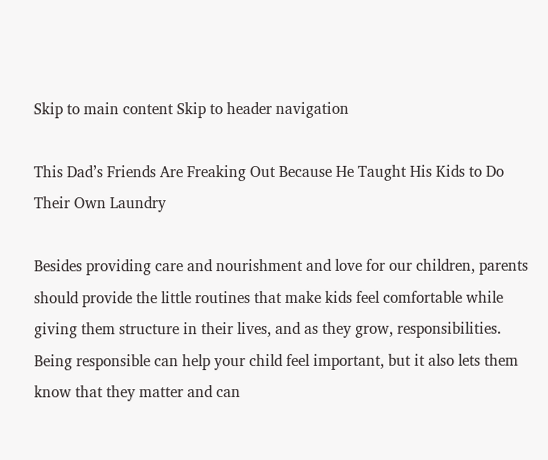Skip to main content Skip to header navigation

This Dad’s Friends Are Freaking Out Because He Taught His Kids to Do Their Own Laundry

Besides providing care and nourishment and love for our children, parents should provide the little routines that make kids feel comfortable while giving them structure in their lives, and as they grow, responsibilities. Being responsible can help your child feel important, but it also lets them know that they matter and can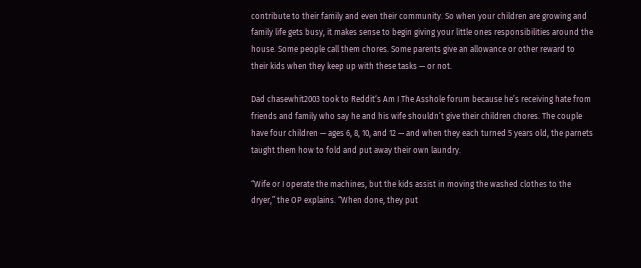contribute to their family and even their community. So when your children are growing and family life gets busy, it makes sense to begin giving your little ones responsibilities around the house. Some people call them chores. Some parents give an allowance or other reward to their kids when they keep up with these tasks — or not.

Dad chasewhit2003 took to Reddit‘s Am I The Asshole forum because he’s receiving hate from friends and family who say he and his wife shouldn’t give their children chores. The couple have four children — ages 6, 8, 10, and 12 — and when they each turned 5 years old, the parnets taught them how to fold and put away their own laundry.

“Wife or I operate the machines, but the kids assist in moving the washed clothes to the dryer,” the OP explains. “When done, they put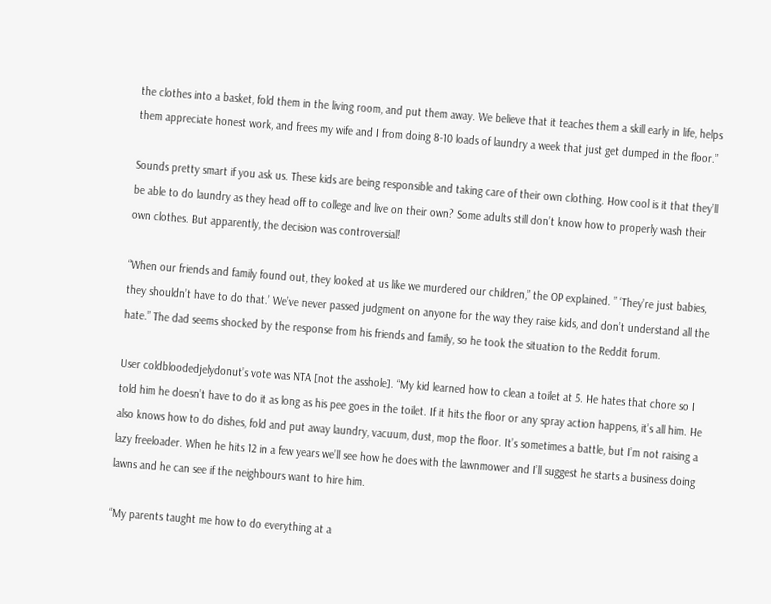the clothes into a basket, fold them in the living room, and put them away. We believe that it teaches them a skill early in life, helps them appreciate honest work, and frees my wife and I from doing 8-10 loads of laundry a week that just get dumped in the floor.”

Sounds pretty smart if you ask us. These kids are being responsible and taking care of their own clothing. How cool is it that they’ll be able to do laundry as they head off to college and live on their own? Some adults still don’t know how to properly wash their own clothes. But apparently, the decision was controversial!

“When our friends and family found out, they looked at us like we murdered our children,” the OP explained. ” ‘They’re just babies, they shouldn’t have to do that.’ We’ve never passed judgment on anyone for the way they raise kids, and don’t understand all the hate.” The dad seems shocked by the response from his friends and family, so he took the situation to the Reddit forum.

User coldbloodedjelydonut’s vote was NTA [not the asshole]. “My kid learned how to clean a toilet at 5. He hates that chore so I told him he doesn’t have to do it as long as his pee goes in the toilet. If it hits the floor or any spray action happens, it’s all him. He also knows how to do dishes, fold and put away laundry, vacuum, dust, mop the floor. It’s sometimes a battle, but I’m not raising a lazy freeloader. When he hits 12 in a few years we’ll see how he does with the lawnmower and I’ll suggest he starts a business doing lawns and he can see if the neighbours want to hire him.

“My parents taught me how to do everything at a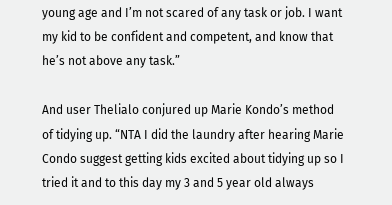young age and I’m not scared of any task or job. I want my kid to be confident and competent, and know that he’s not above any task.”

And user Thelialo conjured up Marie Kondo’s method of tidying up. “NTA I did the laundry after hearing Marie Condo suggest getting kids excited about tidying up so I tried it and to this day my 3 and 5 year old always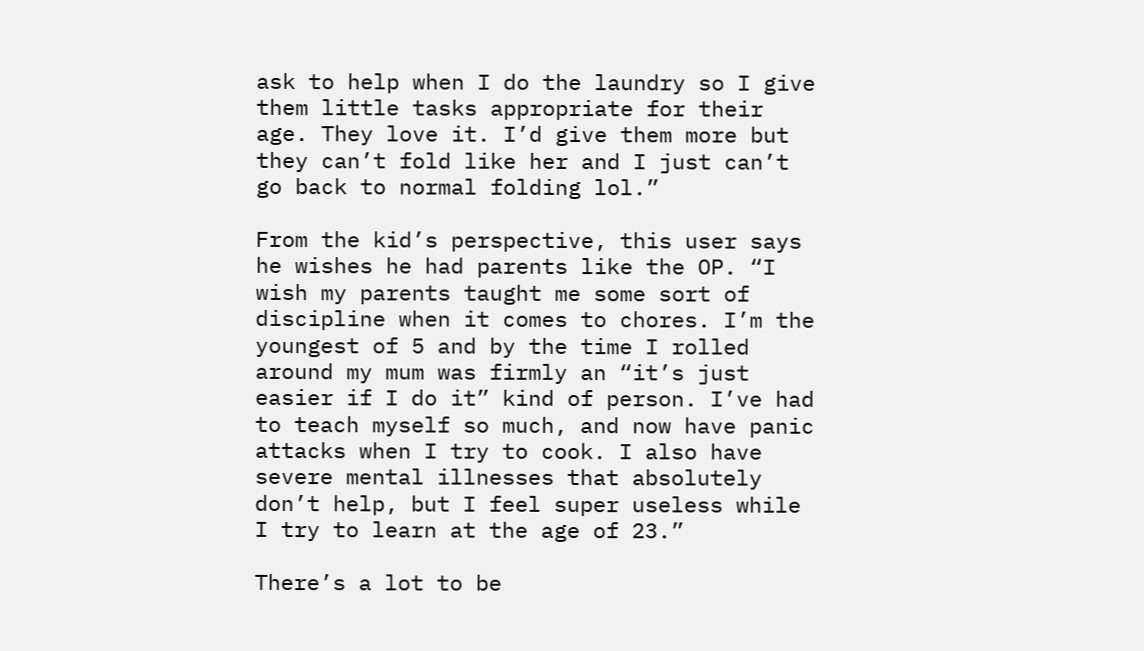ask to help when I do the laundry so I give them little tasks appropriate for their age. They love it. I’d give them more but they can’t fold like her and I just can’t go back to normal folding lol.”

From the kid’s perspective, this user says he wishes he had parents like the OP. “I wish my parents taught me some sort of discipline when it comes to chores. I’m the youngest of 5 and by the time I rolled around my mum was firmly an “it’s just easier if I do it” kind of person. I’ve had to teach myself so much, and now have panic attacks when I try to cook. I also have severe mental illnesses that absolutely don’t help, but I feel super useless while I try to learn at the age of 23.”

There’s a lot to be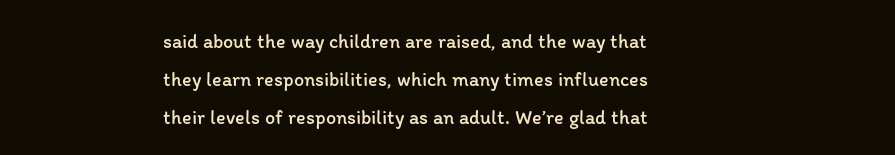said about the way children are raised, and the way that they learn responsibilities, which many times influences their levels of responsibility as an adult. We’re glad that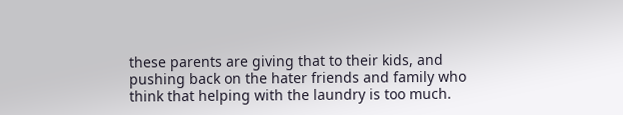these parents are giving that to their kids, and pushing back on the hater friends and family who think that helping with the laundry is too much.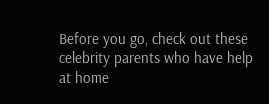Before you go, check out these celebrity parents who have help at home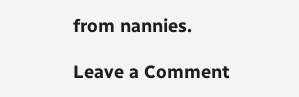from nannies.

Leave a Comment